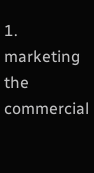1. marketing the commercial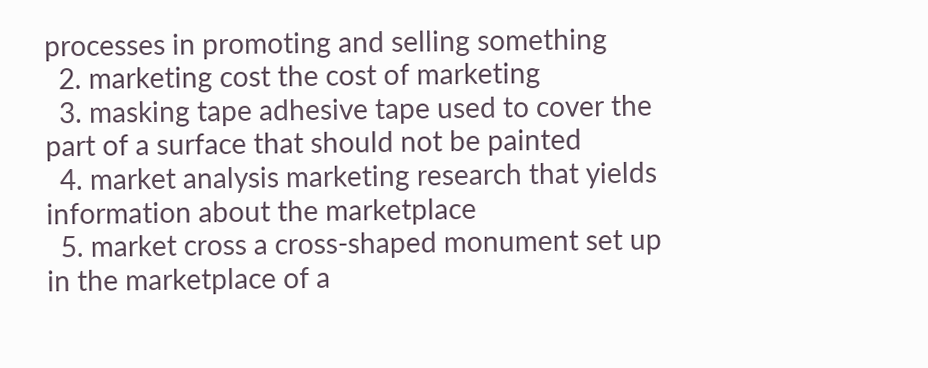processes in promoting and selling something
  2. marketing cost the cost of marketing
  3. masking tape adhesive tape used to cover the part of a surface that should not be painted
  4. market analysis marketing research that yields information about the marketplace
  5. market cross a cross-shaped monument set up in the marketplace of a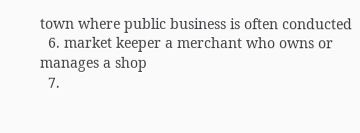town where public business is often conducted
  6. market keeper a merchant who owns or manages a shop
  7.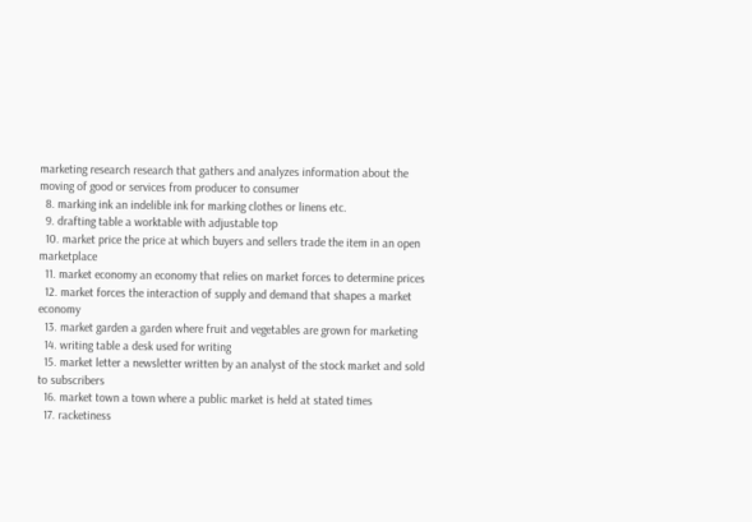marketing research research that gathers and analyzes information about the moving of good or services from producer to consumer
  8. marking ink an indelible ink for marking clothes or linens etc.
  9. drafting table a worktable with adjustable top
  10. market price the price at which buyers and sellers trade the item in an open marketplace
  11. market economy an economy that relies on market forces to determine prices
  12. market forces the interaction of supply and demand that shapes a market economy
  13. market garden a garden where fruit and vegetables are grown for marketing
  14. writing table a desk used for writing
  15. market letter a newsletter written by an analyst of the stock market and sold to subscribers
  16. market town a town where a public market is held at stated times
  17. racketiness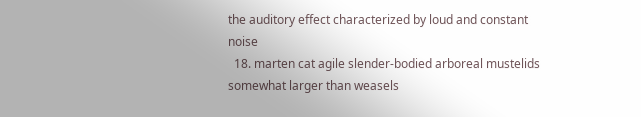the auditory effect characterized by loud and constant noise
  18. marten cat agile slender-bodied arboreal mustelids somewhat larger than weasels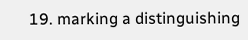19. marking a distinguishing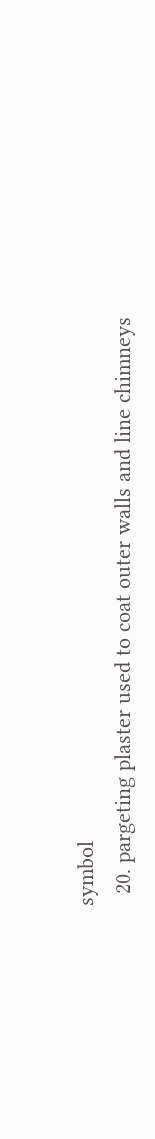symbol
  20. pargeting plaster used to coat outer walls and line chimneys